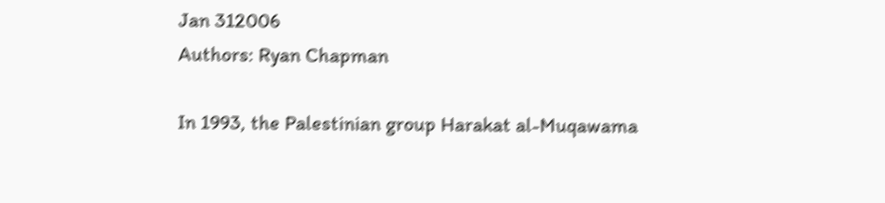Jan 312006
Authors: Ryan Chapman

In 1993, the Palestinian group Harakat al-Muqawama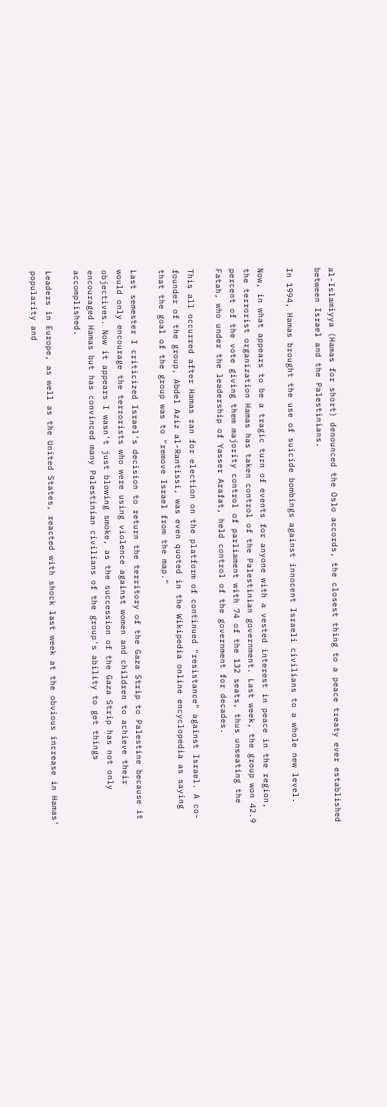al-Islamiyya (Hamas for short) denounced the Oslo accords, the closest thing to a peace treaty ever established between Israel and the Palestinians.

In 1994, Hamas brought the use of suicide bombings against innocent Israeli civilians to a whole new level.

Now, in what appears to be a tragic turn of events for anyone with a vested interest in peace in the region, the terrorist organization Hamas has taken control of the Palestinian government. Last week, the group won 42.9 percent of the vote giving them majority control of parliament with 74 of the 132 seats, thus unseating the Fatah, who under the leadership of Yasser Arafat, held control of the government for decades.

This all occurred after Hamas ran for election on the platform of continued "resistance" against Israel. A co-founder of the group, Abdel Aziz al-Rantissi, was even quoted in the Wikipedia online encyclopedia as saying that the goal of the group was to "remove Israel from the map."

Last semester I criticized Israel's decision to return the territory of the Gaza Strip to Palestine because it would only encourage the terrorists who were using violence against women and children to achieve their objectives. Now it appears I wasn't just blowing smoke, as the succession of the Gaza Strip has not only encouraged Hamas but has convinced many Palestinian civilians of the group's ability to get things accomplished.

Leaders in Europe, as well as the United States, reacted with shock last week at the obvious increase in Hamas' popularity and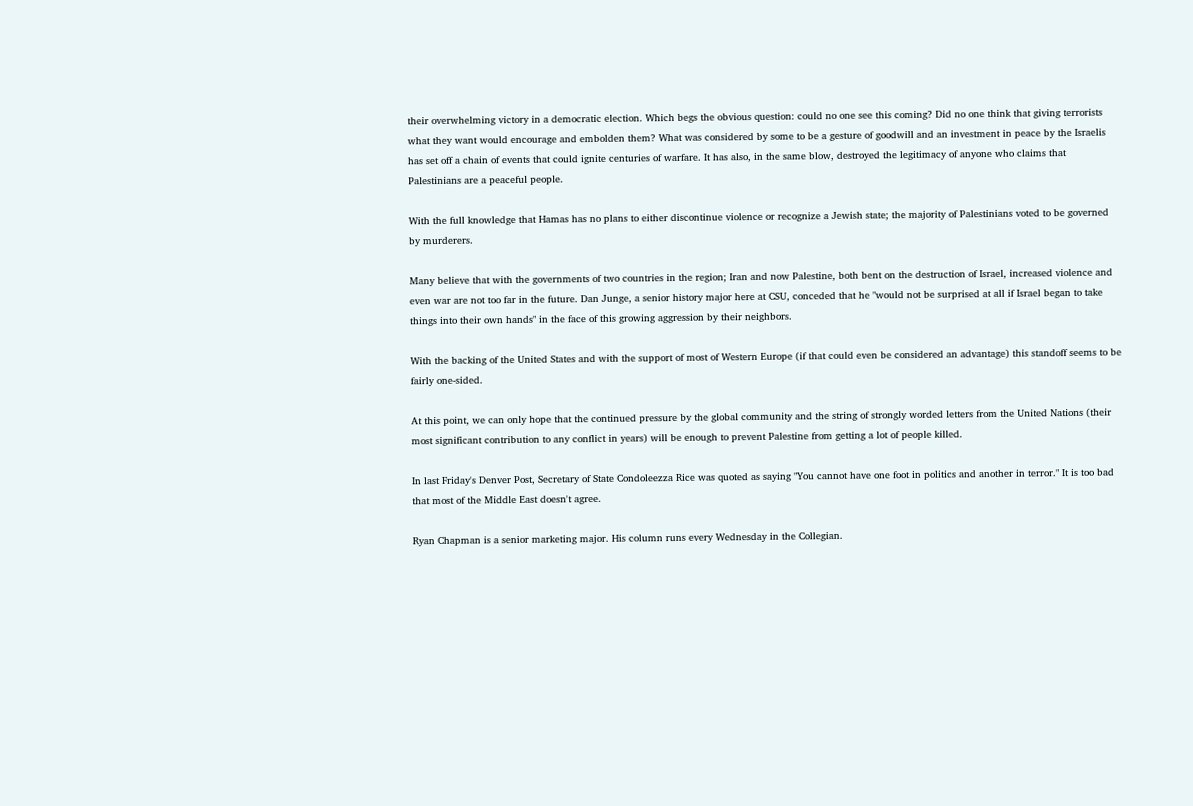their overwhelming victory in a democratic election. Which begs the obvious question: could no one see this coming? Did no one think that giving terrorists what they want would encourage and embolden them? What was considered by some to be a gesture of goodwill and an investment in peace by the Israelis has set off a chain of events that could ignite centuries of warfare. It has also, in the same blow, destroyed the legitimacy of anyone who claims that Palestinians are a peaceful people.

With the full knowledge that Hamas has no plans to either discontinue violence or recognize a Jewish state; the majority of Palestinians voted to be governed by murderers.

Many believe that with the governments of two countries in the region; Iran and now Palestine, both bent on the destruction of Israel, increased violence and even war are not too far in the future. Dan Junge, a senior history major here at CSU, conceded that he "would not be surprised at all if Israel began to take things into their own hands" in the face of this growing aggression by their neighbors.

With the backing of the United States and with the support of most of Western Europe (if that could even be considered an advantage) this standoff seems to be fairly one-sided.

At this point, we can only hope that the continued pressure by the global community and the string of strongly worded letters from the United Nations (their most significant contribution to any conflict in years) will be enough to prevent Palestine from getting a lot of people killed.

In last Friday's Denver Post, Secretary of State Condoleezza Rice was quoted as saying "You cannot have one foot in politics and another in terror." It is too bad that most of the Middle East doesn't agree.

Ryan Chapman is a senior marketing major. His column runs every Wednesday in the Collegian.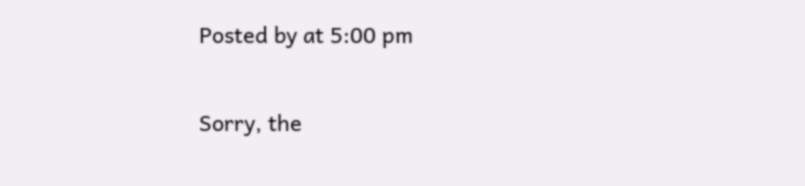Posted by at 5:00 pm

Sorry, the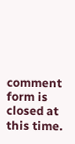comment form is closed at this time.